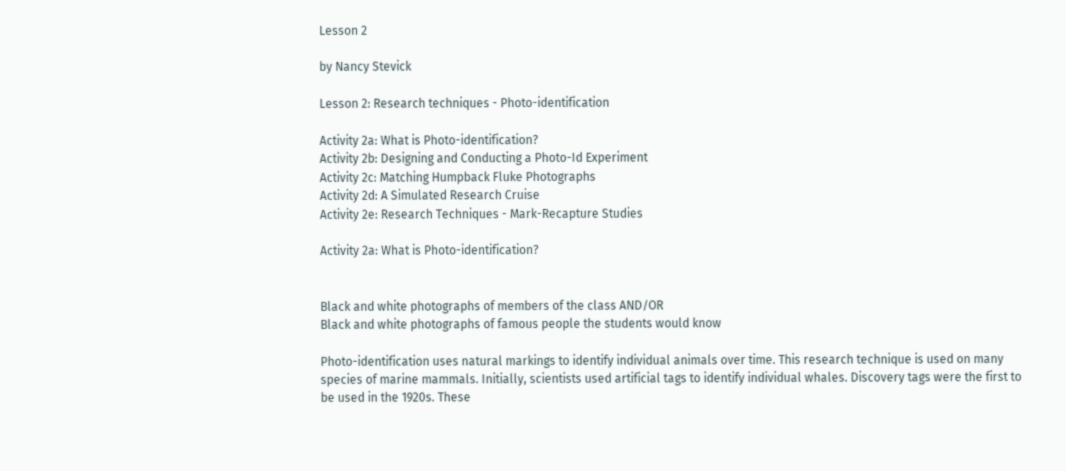Lesson 2

by Nancy Stevick

Lesson 2: Research techniques - Photo-identification

Activity 2a: What is Photo-identification?
Activity 2b: Designing and Conducting a Photo-Id Experiment
Activity 2c: Matching Humpback Fluke Photographs
Activity 2d: A Simulated Research Cruise
Activity 2e: Research Techniques - Mark-Recapture Studies

Activity 2a: What is Photo-identification?


Black and white photographs of members of the class AND/OR
Black and white photographs of famous people the students would know

Photo-identification uses natural markings to identify individual animals over time. This research technique is used on many species of marine mammals. Initially, scientists used artificial tags to identify individual whales. Discovery tags were the first to be used in the 1920s. These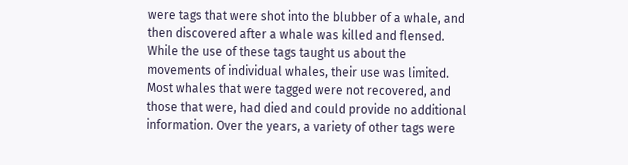were tags that were shot into the blubber of a whale, and then discovered after a whale was killed and flensed. While the use of these tags taught us about the movements of individual whales, their use was limited. Most whales that were tagged were not recovered, and those that were, had died and could provide no additional information. Over the years, a variety of other tags were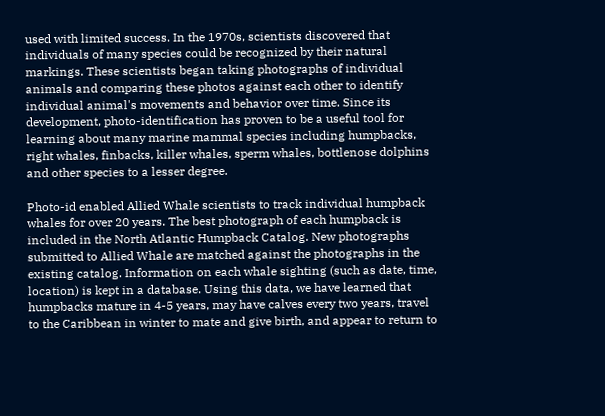used with limited success. In the 1970s, scientists discovered that individuals of many species could be recognized by their natural markings. These scientists began taking photographs of individual animals and comparing these photos against each other to identify individual animal's movements and behavior over time. Since its development, photo-identification has proven to be a useful tool for learning about many marine mammal species including humpbacks, right whales, finbacks, killer whales, sperm whales, bottlenose dolphins and other species to a lesser degree.

Photo-id enabled Allied Whale scientists to track individual humpback whales for over 20 years. The best photograph of each humpback is included in the North Atlantic Humpback Catalog. New photographs submitted to Allied Whale are matched against the photographs in the existing catalog. Information on each whale sighting (such as date, time, location) is kept in a database. Using this data, we have learned that humpbacks mature in 4-5 years, may have calves every two years, travel to the Caribbean in winter to mate and give birth, and appear to return to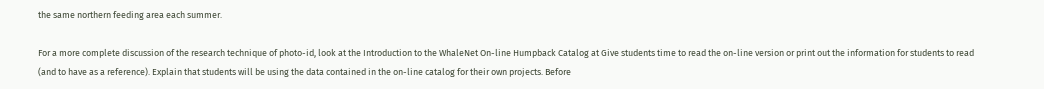the same northern feeding area each summer.

For a more complete discussion of the research technique of photo-id, look at the Introduction to the WhaleNet On-line Humpback Catalog at Give students time to read the on-line version or print out the information for students to read (and to have as a reference). Explain that students will be using the data contained in the on-line catalog for their own projects. Before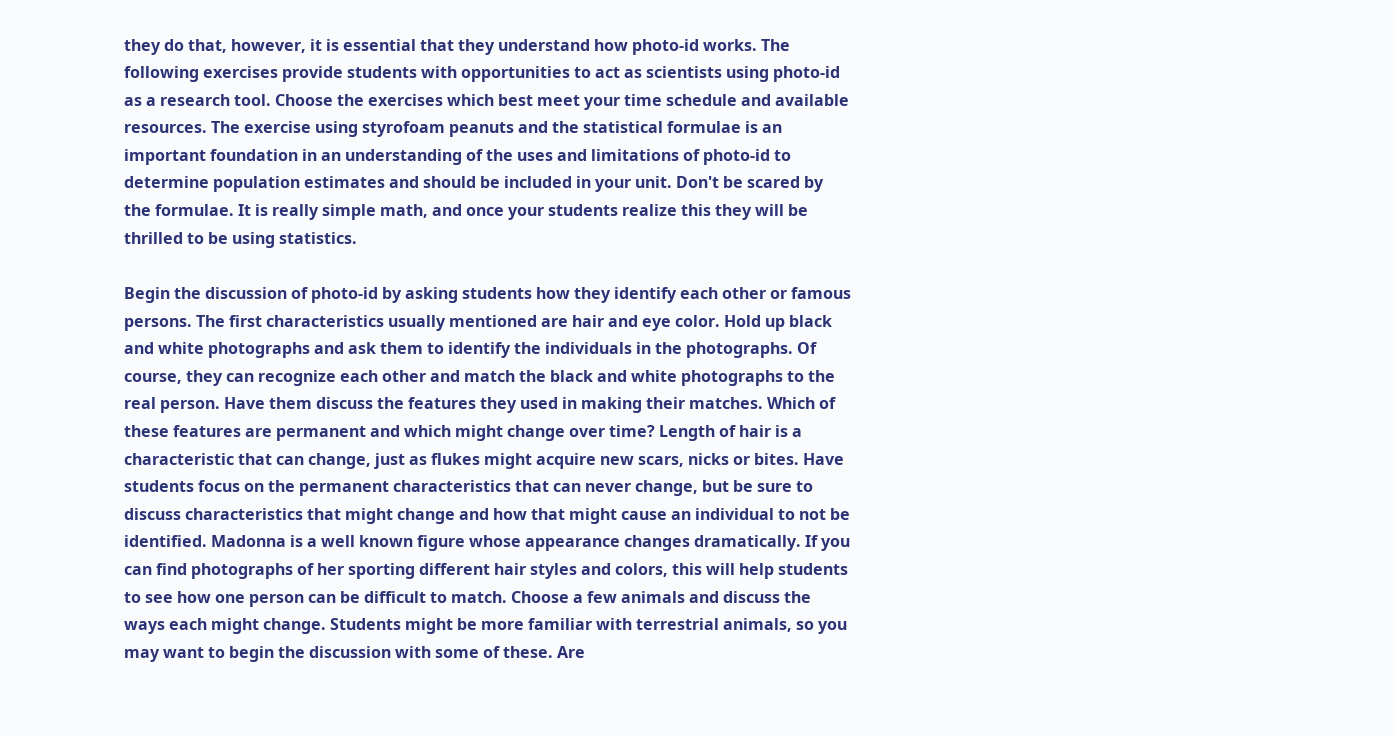they do that, however, it is essential that they understand how photo-id works. The following exercises provide students with opportunities to act as scientists using photo-id as a research tool. Choose the exercises which best meet your time schedule and available resources. The exercise using styrofoam peanuts and the statistical formulae is an important foundation in an understanding of the uses and limitations of photo-id to determine population estimates and should be included in your unit. Don't be scared by the formulae. It is really simple math, and once your students realize this they will be thrilled to be using statistics.

Begin the discussion of photo-id by asking students how they identify each other or famous persons. The first characteristics usually mentioned are hair and eye color. Hold up black and white photographs and ask them to identify the individuals in the photographs. Of course, they can recognize each other and match the black and white photographs to the real person. Have them discuss the features they used in making their matches. Which of these features are permanent and which might change over time? Length of hair is a characteristic that can change, just as flukes might acquire new scars, nicks or bites. Have students focus on the permanent characteristics that can never change, but be sure to discuss characteristics that might change and how that might cause an individual to not be identified. Madonna is a well known figure whose appearance changes dramatically. If you can find photographs of her sporting different hair styles and colors, this will help students to see how one person can be difficult to match. Choose a few animals and discuss the ways each might change. Students might be more familiar with terrestrial animals, so you may want to begin the discussion with some of these. Are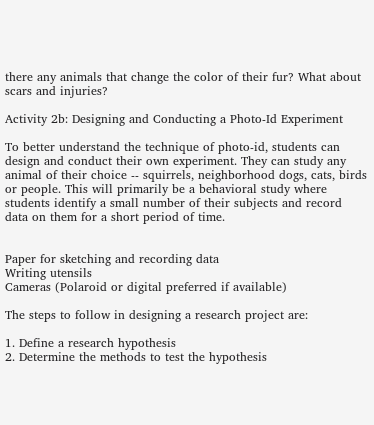there any animals that change the color of their fur? What about scars and injuries?

Activity 2b: Designing and Conducting a Photo-Id Experiment

To better understand the technique of photo-id, students can design and conduct their own experiment. They can study any animal of their choice -- squirrels, neighborhood dogs, cats, birds or people. This will primarily be a behavioral study where students identify a small number of their subjects and record data on them for a short period of time.


Paper for sketching and recording data
Writing utensils
Cameras (Polaroid or digital preferred if available)

The steps to follow in designing a research project are:

1. Define a research hypothesis
2. Determine the methods to test the hypothesis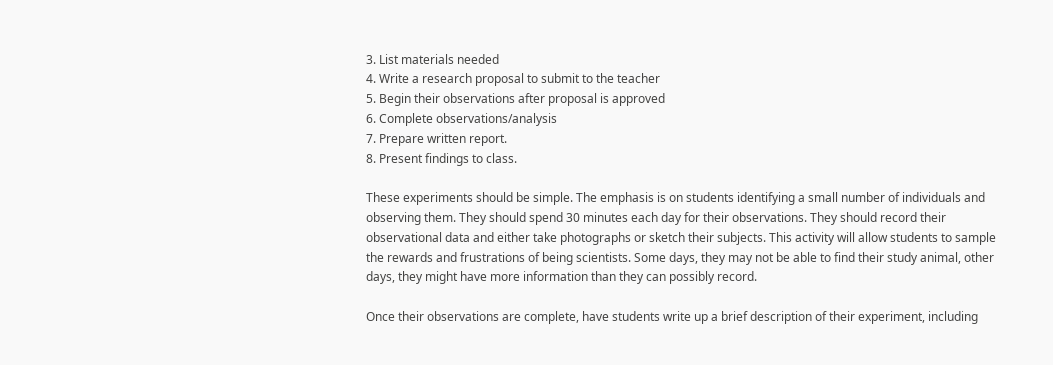3. List materials needed
4. Write a research proposal to submit to the teacher
5. Begin their observations after proposal is approved
6. Complete observations/analysis
7. Prepare written report.
8. Present findings to class.

These experiments should be simple. The emphasis is on students identifying a small number of individuals and observing them. They should spend 30 minutes each day for their observations. They should record their observational data and either take photographs or sketch their subjects. This activity will allow students to sample the rewards and frustrations of being scientists. Some days, they may not be able to find their study animal, other days, they might have more information than they can possibly record.

Once their observations are complete, have students write up a brief description of their experiment, including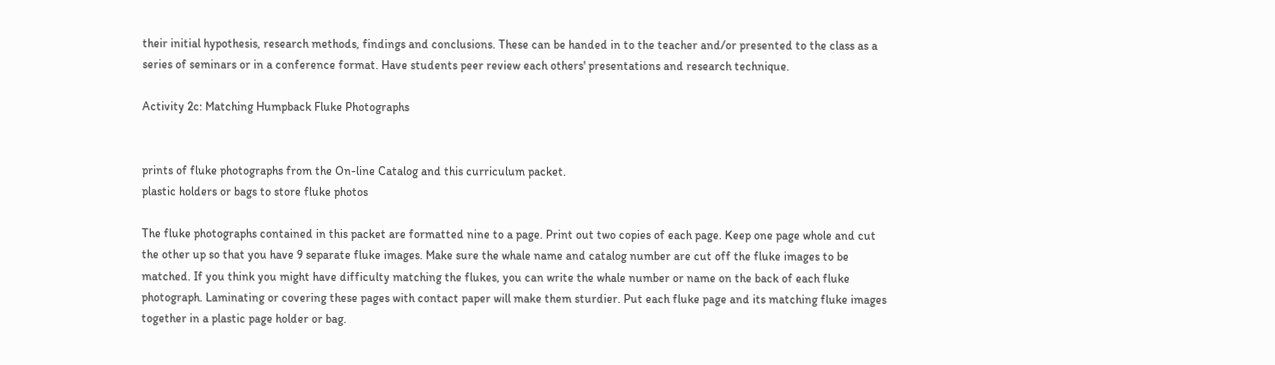their initial hypothesis, research methods, findings and conclusions. These can be handed in to the teacher and/or presented to the class as a series of seminars or in a conference format. Have students peer review each others' presentations and research technique.

Activity 2c: Matching Humpback Fluke Photographs


prints of fluke photographs from the On-line Catalog and this curriculum packet.
plastic holders or bags to store fluke photos

The fluke photographs contained in this packet are formatted nine to a page. Print out two copies of each page. Keep one page whole and cut the other up so that you have 9 separate fluke images. Make sure the whale name and catalog number are cut off the fluke images to be matched. If you think you might have difficulty matching the flukes, you can write the whale number or name on the back of each fluke photograph. Laminating or covering these pages with contact paper will make them sturdier. Put each fluke page and its matching fluke images together in a plastic page holder or bag.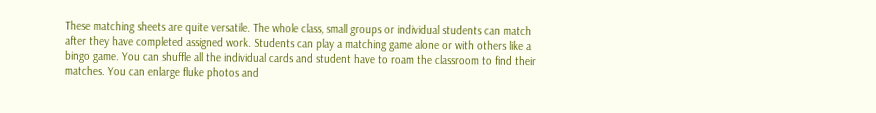These matching sheets are quite versatile. The whole class, small groups or individual students can match after they have completed assigned work. Students can play a matching game alone or with others like a bingo game. You can shuffle all the individual cards and student have to roam the classroom to find their matches. You can enlarge fluke photos and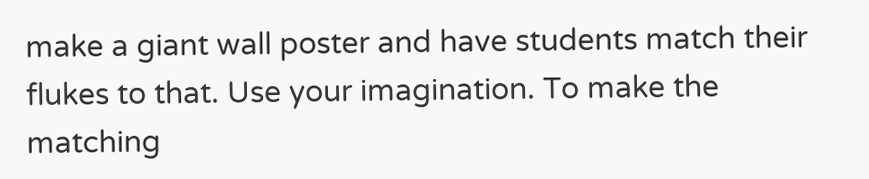make a giant wall poster and have students match their flukes to that. Use your imagination. To make the matching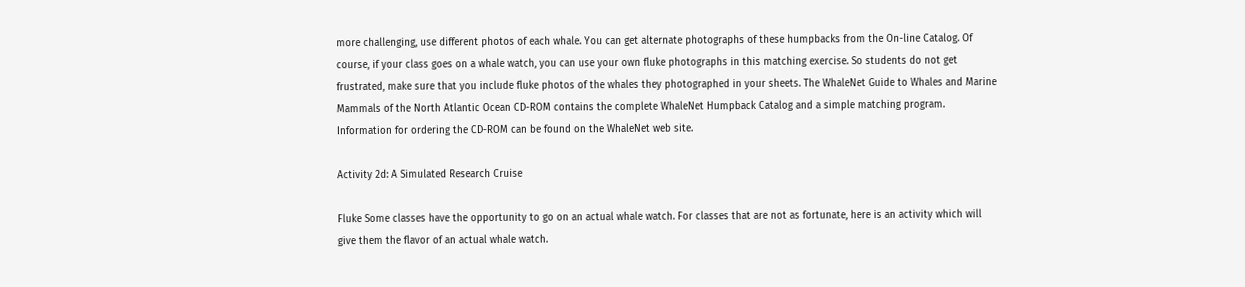more challenging, use different photos of each whale. You can get alternate photographs of these humpbacks from the On-line Catalog. Of course, if your class goes on a whale watch, you can use your own fluke photographs in this matching exercise. So students do not get frustrated, make sure that you include fluke photos of the whales they photographed in your sheets. The WhaleNet Guide to Whales and Marine Mammals of the North Atlantic Ocean CD-ROM contains the complete WhaleNet Humpback Catalog and a simple matching program. Information for ordering the CD-ROM can be found on the WhaleNet web site.

Activity 2d: A Simulated Research Cruise

Fluke Some classes have the opportunity to go on an actual whale watch. For classes that are not as fortunate, here is an activity which will give them the flavor of an actual whale watch.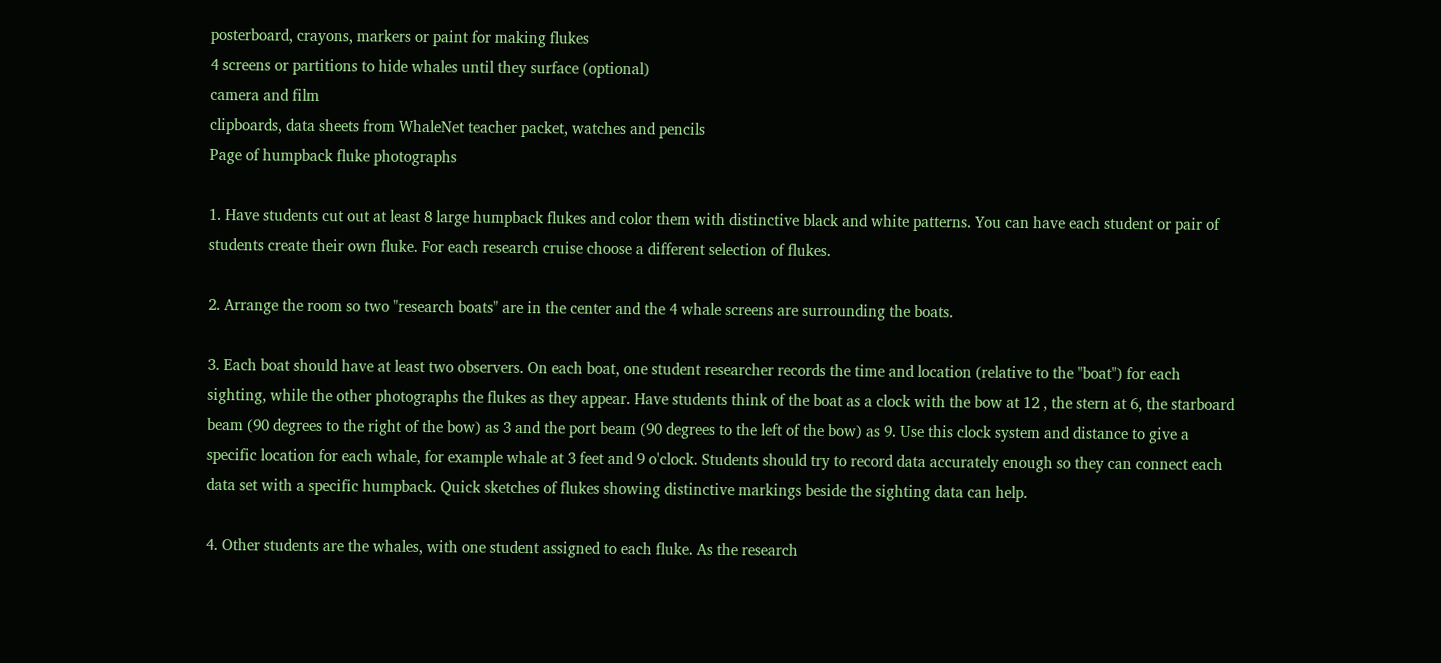posterboard, crayons, markers or paint for making flukes
4 screens or partitions to hide whales until they surface (optional)
camera and film
clipboards, data sheets from WhaleNet teacher packet, watches and pencils
Page of humpback fluke photographs

1. Have students cut out at least 8 large humpback flukes and color them with distinctive black and white patterns. You can have each student or pair of students create their own fluke. For each research cruise choose a different selection of flukes.

2. Arrange the room so two "research boats" are in the center and the 4 whale screens are surrounding the boats.

3. Each boat should have at least two observers. On each boat, one student researcher records the time and location (relative to the "boat") for each sighting, while the other photographs the flukes as they appear. Have students think of the boat as a clock with the bow at 12 , the stern at 6, the starboard beam (90 degrees to the right of the bow) as 3 and the port beam (90 degrees to the left of the bow) as 9. Use this clock system and distance to give a specific location for each whale, for example whale at 3 feet and 9 o'clock. Students should try to record data accurately enough so they can connect each data set with a specific humpback. Quick sketches of flukes showing distinctive markings beside the sighting data can help.

4. Other students are the whales, with one student assigned to each fluke. As the research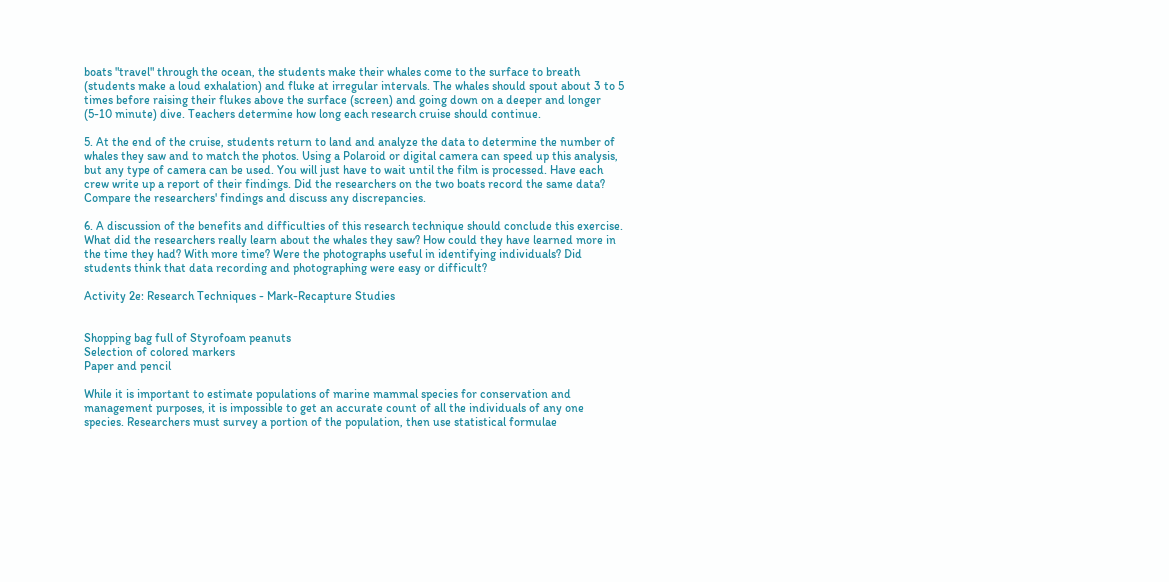boats "travel" through the ocean, the students make their whales come to the surface to breath (students make a loud exhalation) and fluke at irregular intervals. The whales should spout about 3 to 5 times before raising their flukes above the surface (screen) and going down on a deeper and longer (5-10 minute) dive. Teachers determine how long each research cruise should continue.

5. At the end of the cruise, students return to land and analyze the data to determine the number of whales they saw and to match the photos. Using a Polaroid or digital camera can speed up this analysis, but any type of camera can be used. You will just have to wait until the film is processed. Have each crew write up a report of their findings. Did the researchers on the two boats record the same data? Compare the researchers' findings and discuss any discrepancies.

6. A discussion of the benefits and difficulties of this research technique should conclude this exercise. What did the researchers really learn about the whales they saw? How could they have learned more in the time they had? With more time? Were the photographs useful in identifying individuals? Did students think that data recording and photographing were easy or difficult?

Activity 2e: Research Techniques - Mark-Recapture Studies


Shopping bag full of Styrofoam peanuts
Selection of colored markers
Paper and pencil

While it is important to estimate populations of marine mammal species for conservation and management purposes, it is impossible to get an accurate count of all the individuals of any one species. Researchers must survey a portion of the population, then use statistical formulae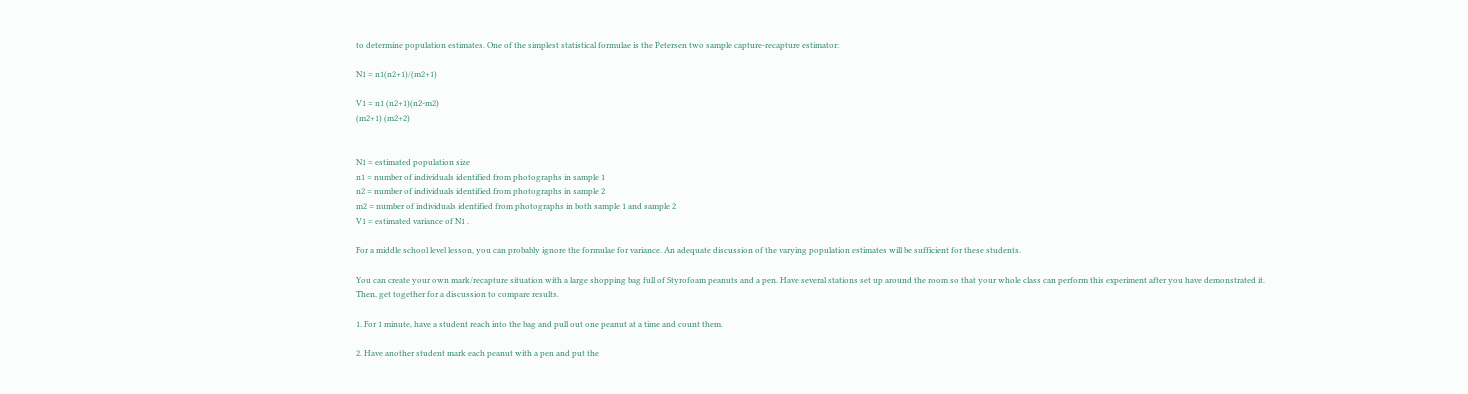to determine population estimates. One of the simplest statistical formulae is the Petersen two sample capture-recapture estimator:

N1 = n1(n2+1)/(m2+1)

V1 = n1 (n2+1)(n2-m2)
(m2+1) (m2+2)


N1 = estimated population size
n1 = number of individuals identified from photographs in sample 1
n2 = number of individuals identified from photographs in sample 2
m2 = number of individuals identified from photographs in both sample 1 and sample 2
V1 = estimated variance of N1 .

For a middle school level lesson, you can probably ignore the formulae for variance. An adequate discussion of the varying population estimates will be sufficient for these students.

You can create your own mark/recapture situation with a large shopping bag full of Styrofoam peanuts and a pen. Have several stations set up around the room so that your whole class can perform this experiment after you have demonstrated it. Then, get together for a discussion to compare results.

1. For 1 minute, have a student reach into the bag and pull out one peanut at a time and count them.

2. Have another student mark each peanut with a pen and put the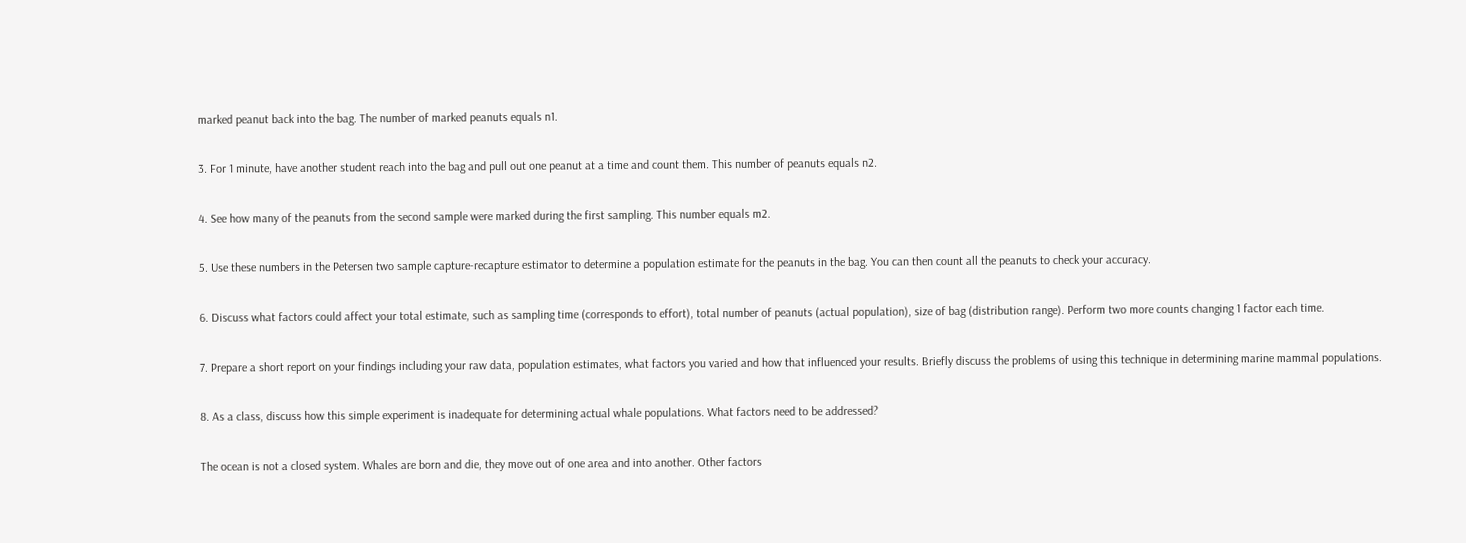marked peanut back into the bag. The number of marked peanuts equals n1.

3. For 1 minute, have another student reach into the bag and pull out one peanut at a time and count them. This number of peanuts equals n2.

4. See how many of the peanuts from the second sample were marked during the first sampling. This number equals m2.

5. Use these numbers in the Petersen two sample capture-recapture estimator to determine a population estimate for the peanuts in the bag. You can then count all the peanuts to check your accuracy.

6. Discuss what factors could affect your total estimate, such as sampling time (corresponds to effort), total number of peanuts (actual population), size of bag (distribution range). Perform two more counts changing 1 factor each time.

7. Prepare a short report on your findings including your raw data, population estimates, what factors you varied and how that influenced your results. Briefly discuss the problems of using this technique in determining marine mammal populations.

8. As a class, discuss how this simple experiment is inadequate for determining actual whale populations. What factors need to be addressed?

The ocean is not a closed system. Whales are born and die, they move out of one area and into another. Other factors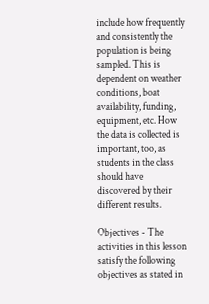include how frequently and consistently the population is being sampled. This is dependent on weather conditions, boat availability, funding, equipment, etc. How the data is collected is important, too, as students in the class should have discovered by their different results.

Objectives - The activities in this lesson satisfy the following objectives as stated in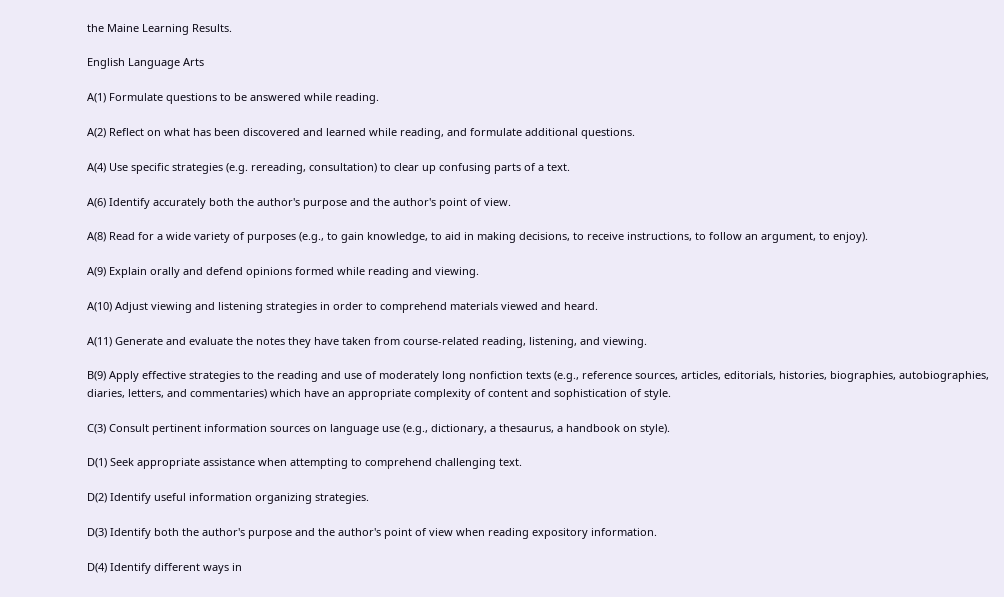the Maine Learning Results.

English Language Arts

A(1) Formulate questions to be answered while reading.

A(2) Reflect on what has been discovered and learned while reading, and formulate additional questions.

A(4) Use specific strategies (e.g. rereading, consultation) to clear up confusing parts of a text.

A(6) Identify accurately both the author's purpose and the author's point of view.

A(8) Read for a wide variety of purposes (e.g., to gain knowledge, to aid in making decisions, to receive instructions, to follow an argument, to enjoy).

A(9) Explain orally and defend opinions formed while reading and viewing.

A(10) Adjust viewing and listening strategies in order to comprehend materials viewed and heard.

A(11) Generate and evaluate the notes they have taken from course-related reading, listening, and viewing.

B(9) Apply effective strategies to the reading and use of moderately long nonfiction texts (e.g., reference sources, articles, editorials, histories, biographies, autobiographies, diaries, letters, and commentaries) which have an appropriate complexity of content and sophistication of style.

C(3) Consult pertinent information sources on language use (e.g., dictionary, a thesaurus, a handbook on style).

D(1) Seek appropriate assistance when attempting to comprehend challenging text.

D(2) Identify useful information organizing strategies.

D(3) Identify both the author's purpose and the author's point of view when reading expository information.

D(4) Identify different ways in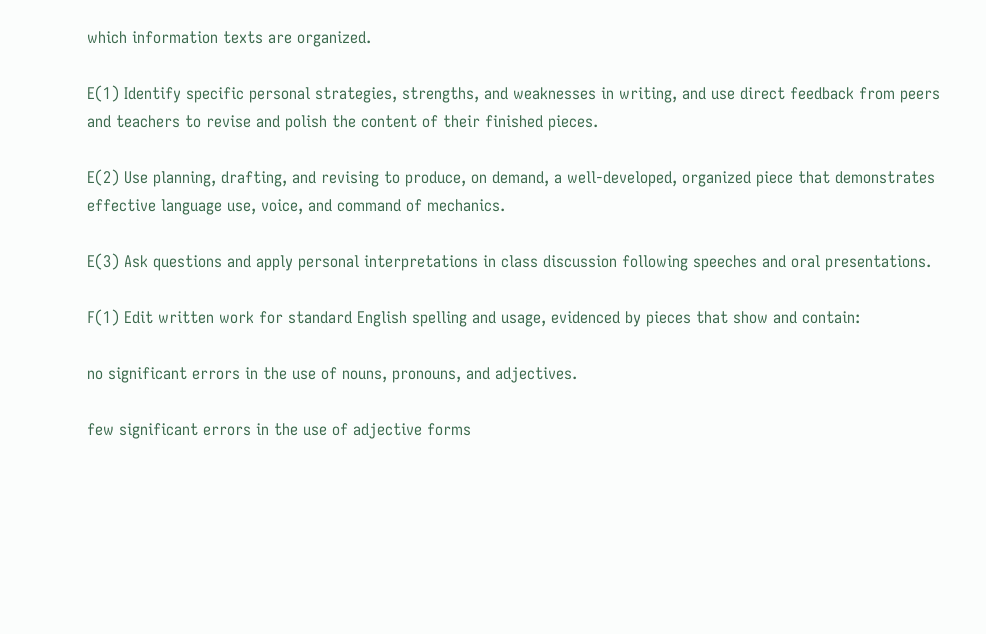which information texts are organized.

E(1) Identify specific personal strategies, strengths, and weaknesses in writing, and use direct feedback from peers and teachers to revise and polish the content of their finished pieces.

E(2) Use planning, drafting, and revising to produce, on demand, a well-developed, organized piece that demonstrates effective language use, voice, and command of mechanics.

E(3) Ask questions and apply personal interpretations in class discussion following speeches and oral presentations.

F(1) Edit written work for standard English spelling and usage, evidenced by pieces that show and contain:

no significant errors in the use of nouns, pronouns, and adjectives.

few significant errors in the use of adjective forms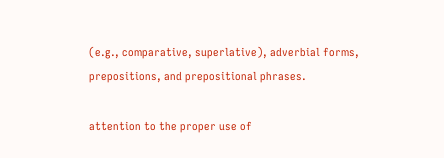(e.g., comparative, superlative), adverbial forms, prepositions, and prepositional phrases.

attention to the proper use of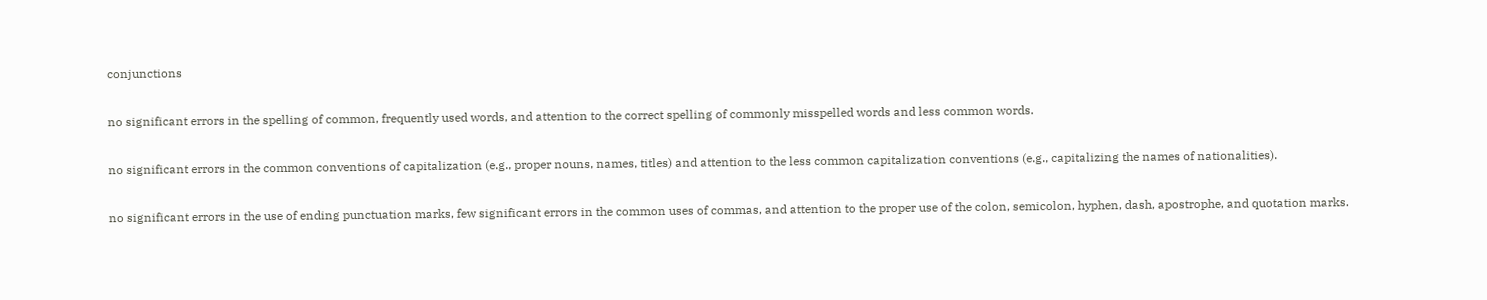conjunctions

no significant errors in the spelling of common, frequently used words, and attention to the correct spelling of commonly misspelled words and less common words.

no significant errors in the common conventions of capitalization (e.g., proper nouns, names, titles) and attention to the less common capitalization conventions (e.g., capitalizing the names of nationalities).

no significant errors in the use of ending punctuation marks, few significant errors in the common uses of commas, and attention to the proper use of the colon, semicolon, hyphen, dash, apostrophe, and quotation marks.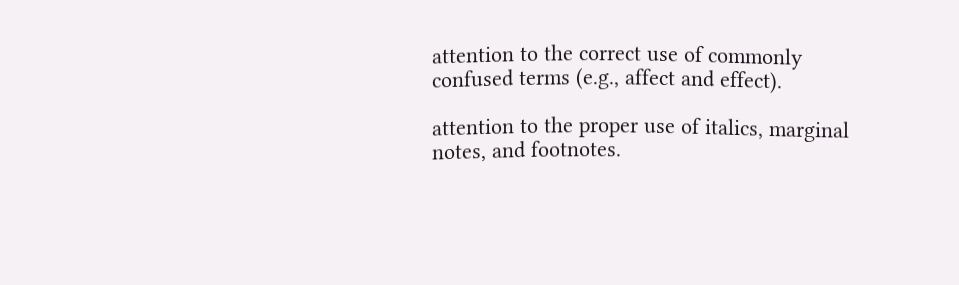attention to the correct use of commonly confused terms (e.g., affect and effect).

attention to the proper use of italics, marginal notes, and footnotes.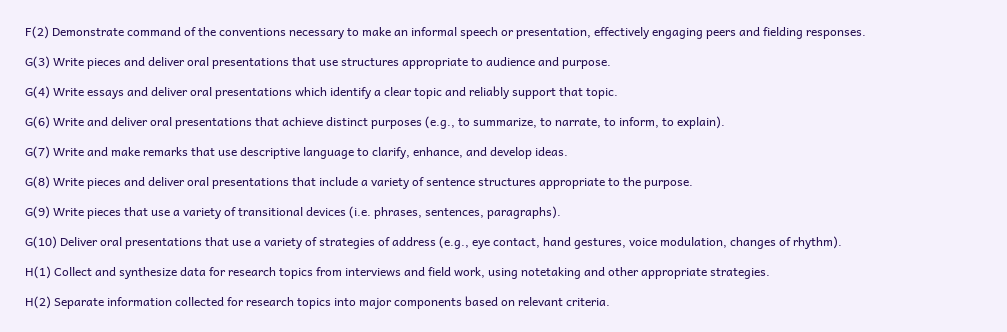F(2) Demonstrate command of the conventions necessary to make an informal speech or presentation, effectively engaging peers and fielding responses.

G(3) Write pieces and deliver oral presentations that use structures appropriate to audience and purpose.

G(4) Write essays and deliver oral presentations which identify a clear topic and reliably support that topic.

G(6) Write and deliver oral presentations that achieve distinct purposes (e.g., to summarize, to narrate, to inform, to explain).

G(7) Write and make remarks that use descriptive language to clarify, enhance, and develop ideas.

G(8) Write pieces and deliver oral presentations that include a variety of sentence structures appropriate to the purpose.

G(9) Write pieces that use a variety of transitional devices (i.e. phrases, sentences, paragraphs).

G(10) Deliver oral presentations that use a variety of strategies of address (e.g., eye contact, hand gestures, voice modulation, changes of rhythm).

H(1) Collect and synthesize data for research topics from interviews and field work, using notetaking and other appropriate strategies.

H(2) Separate information collected for research topics into major components based on relevant criteria.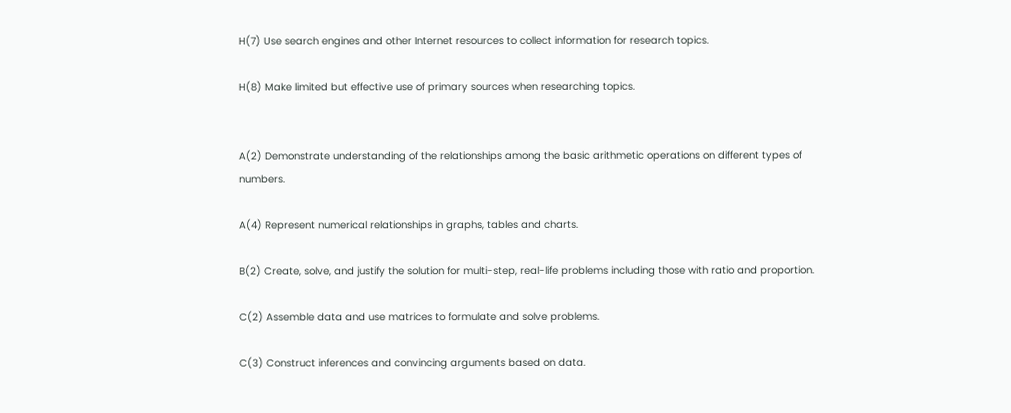H(7) Use search engines and other Internet resources to collect information for research topics.

H(8) Make limited but effective use of primary sources when researching topics.


A(2) Demonstrate understanding of the relationships among the basic arithmetic operations on different types of numbers.

A(4) Represent numerical relationships in graphs, tables and charts.

B(2) Create, solve, and justify the solution for multi-step, real-life problems including those with ratio and proportion.

C(2) Assemble data and use matrices to formulate and solve problems.

C(3) Construct inferences and convincing arguments based on data.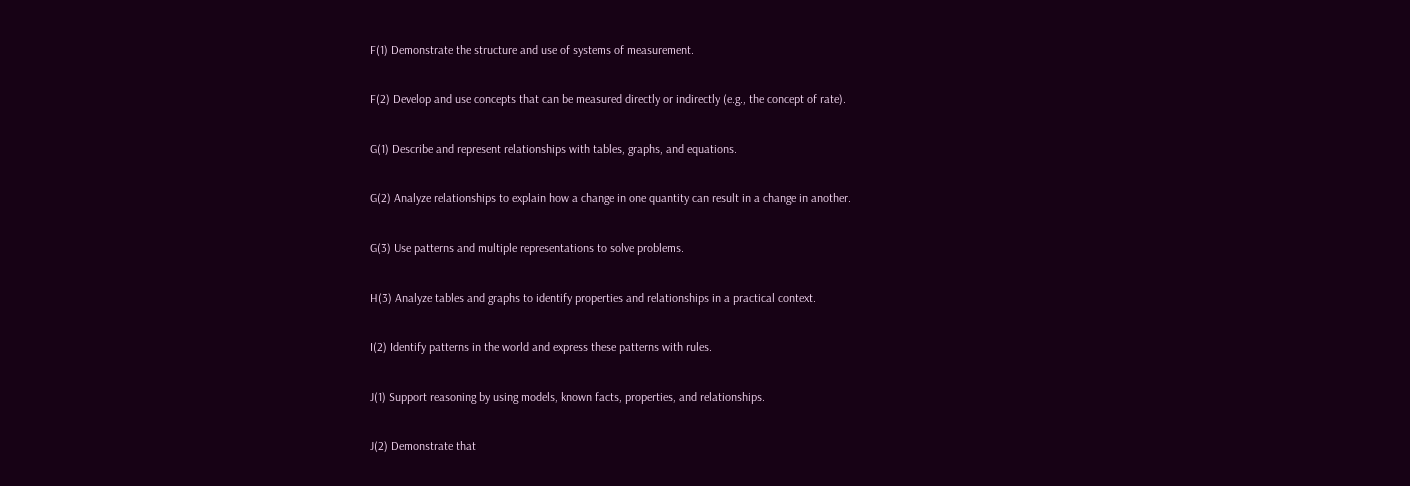F(1) Demonstrate the structure and use of systems of measurement.

F(2) Develop and use concepts that can be measured directly or indirectly (e.g., the concept of rate).

G(1) Describe and represent relationships with tables, graphs, and equations.

G(2) Analyze relationships to explain how a change in one quantity can result in a change in another.

G(3) Use patterns and multiple representations to solve problems.

H(3) Analyze tables and graphs to identify properties and relationships in a practical context.

I(2) Identify patterns in the world and express these patterns with rules.

J(1) Support reasoning by using models, known facts, properties, and relationships.

J(2) Demonstrate that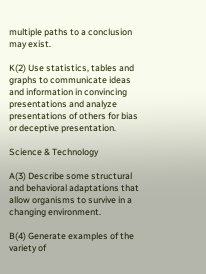multiple paths to a conclusion may exist.

K(2) Use statistics, tables and graphs to communicate ideas and information in convincing presentations and analyze presentations of others for bias or deceptive presentation.

Science & Technology

A(3) Describe some structural and behavioral adaptations that allow organisms to survive in a changing environment.

B(4) Generate examples of the variety of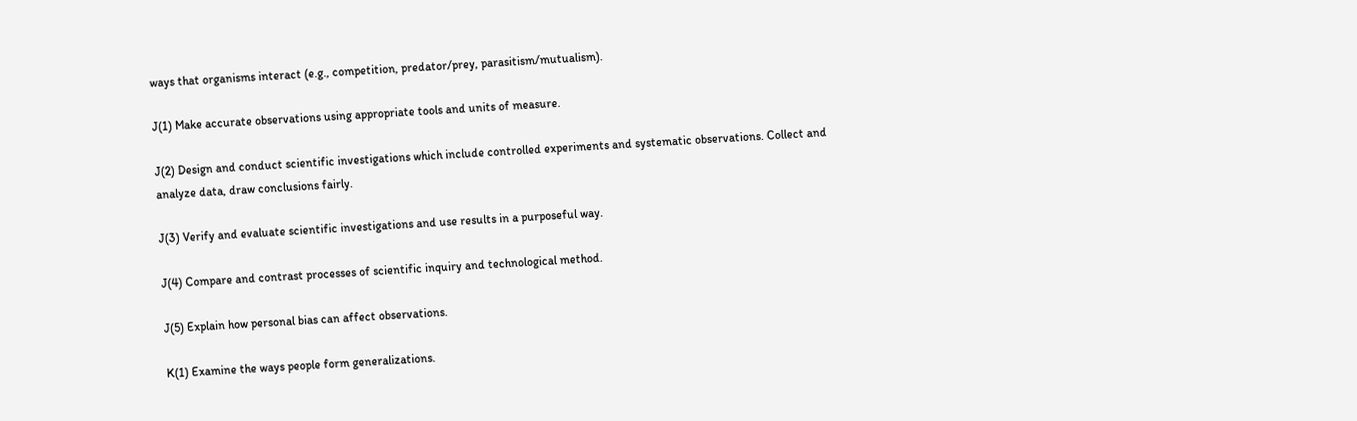ways that organisms interact (e.g., competition, predator/prey, parasitism/mutualism).

J(1) Make accurate observations using appropriate tools and units of measure.

J(2) Design and conduct scientific investigations which include controlled experiments and systematic observations. Collect and analyze data, draw conclusions fairly.

J(3) Verify and evaluate scientific investigations and use results in a purposeful way.

J(4) Compare and contrast processes of scientific inquiry and technological method.

J(5) Explain how personal bias can affect observations.

K(1) Examine the ways people form generalizations.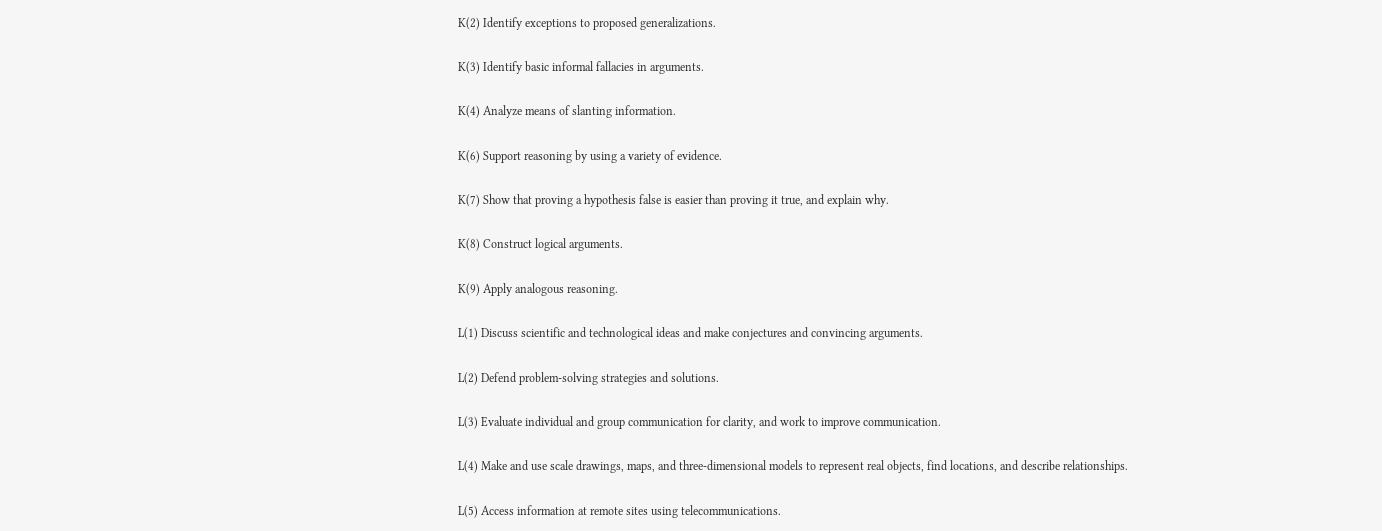K(2) Identify exceptions to proposed generalizations.

K(3) Identify basic informal fallacies in arguments.

K(4) Analyze means of slanting information.

K(6) Support reasoning by using a variety of evidence.

K(7) Show that proving a hypothesis false is easier than proving it true, and explain why.

K(8) Construct logical arguments.

K(9) Apply analogous reasoning.

L(1) Discuss scientific and technological ideas and make conjectures and convincing arguments.

L(2) Defend problem-solving strategies and solutions.

L(3) Evaluate individual and group communication for clarity, and work to improve communication.

L(4) Make and use scale drawings, maps, and three-dimensional models to represent real objects, find locations, and describe relationships.

L(5) Access information at remote sites using telecommunications.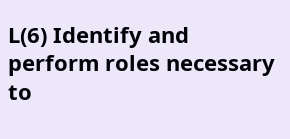L(6) Identify and perform roles necessary to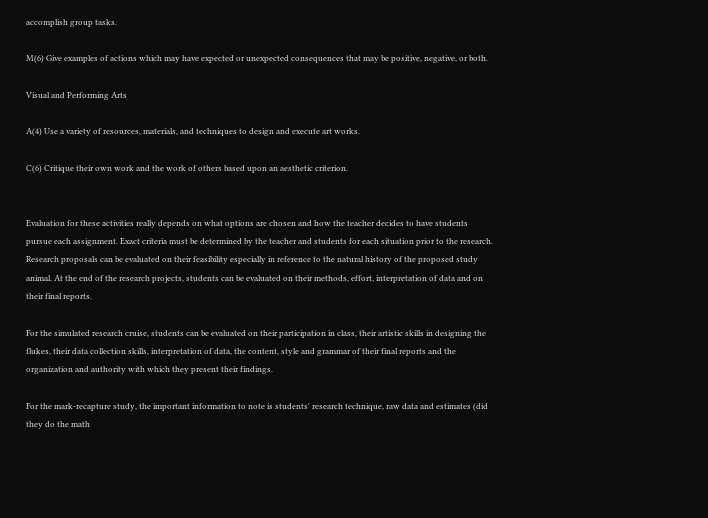accomplish group tasks.

M(6) Give examples of actions which may have expected or unexpected consequences that may be positive, negative, or both.

Visual and Performing Arts

A(4) Use a variety of resources, materials, and techniques to design and execute art works.

C(6) Critique their own work and the work of others based upon an aesthetic criterion.


Evaluation for these activities really depends on what options are chosen and how the teacher decides to have students pursue each assignment. Exact criteria must be determined by the teacher and students for each situation prior to the research. Research proposals can be evaluated on their feasibility especially in reference to the natural history of the proposed study animal. At the end of the research projects, students can be evaluated on their methods, effort, interpretation of data and on their final reports.

For the simulated research cruise, students can be evaluated on their participation in class, their artistic skills in designing the flukes, their data collection skills, interpretation of data, the content, style and grammar of their final reports and the organization and authority with which they present their findings.

For the mark-recapture study, the important information to note is students' research technique, raw data and estimates (did they do the math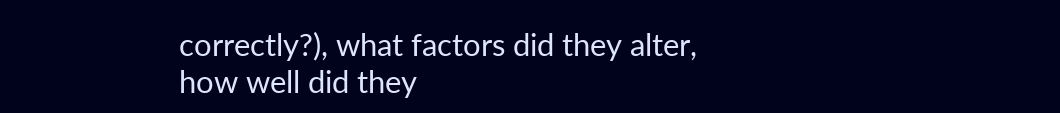correctly?), what factors did they alter, how well did they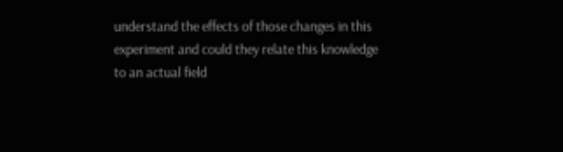understand the effects of those changes in this experiment and could they relate this knowledge to an actual field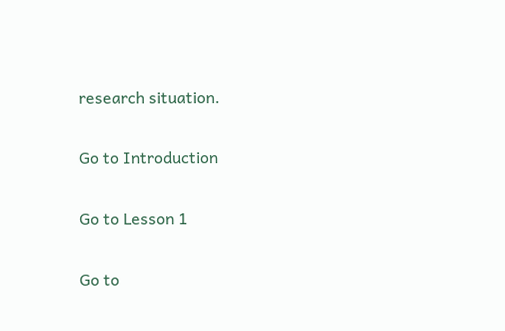research situation.

Go to Introduction

Go to Lesson 1

Go to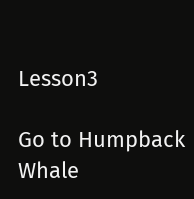Lesson3

Go to Humpback Whale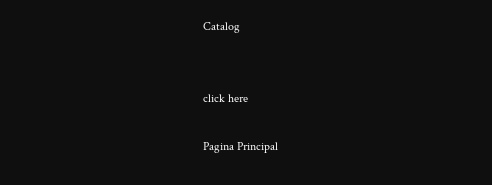Catalog


click here

Pagina Principal